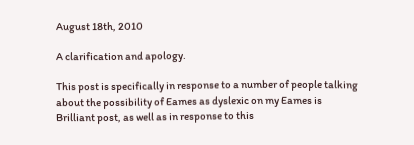August 18th, 2010

A clarification and apology.

This post is specifically in response to a number of people talking about the possibility of Eames as dyslexic on my Eames is Brilliant post, as well as in response to this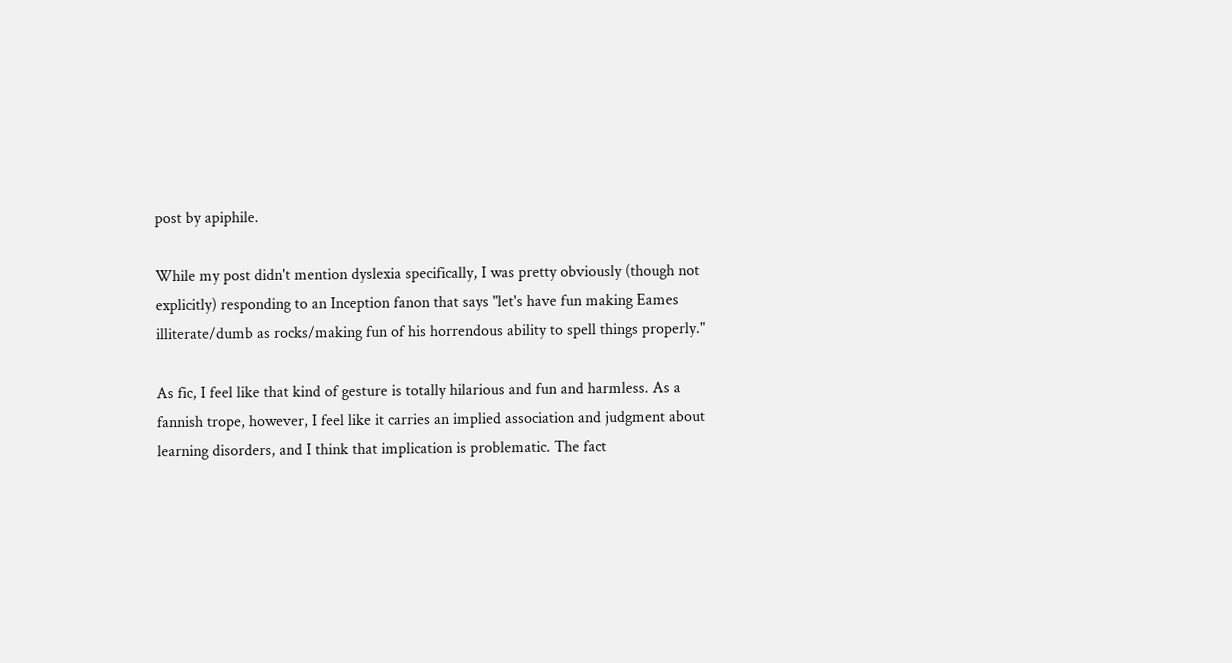post by apiphile.

While my post didn't mention dyslexia specifically, I was pretty obviously (though not explicitly) responding to an Inception fanon that says "let's have fun making Eames illiterate/dumb as rocks/making fun of his horrendous ability to spell things properly."

As fic, I feel like that kind of gesture is totally hilarious and fun and harmless. As a fannish trope, however, I feel like it carries an implied association and judgment about learning disorders, and I think that implication is problematic. The fact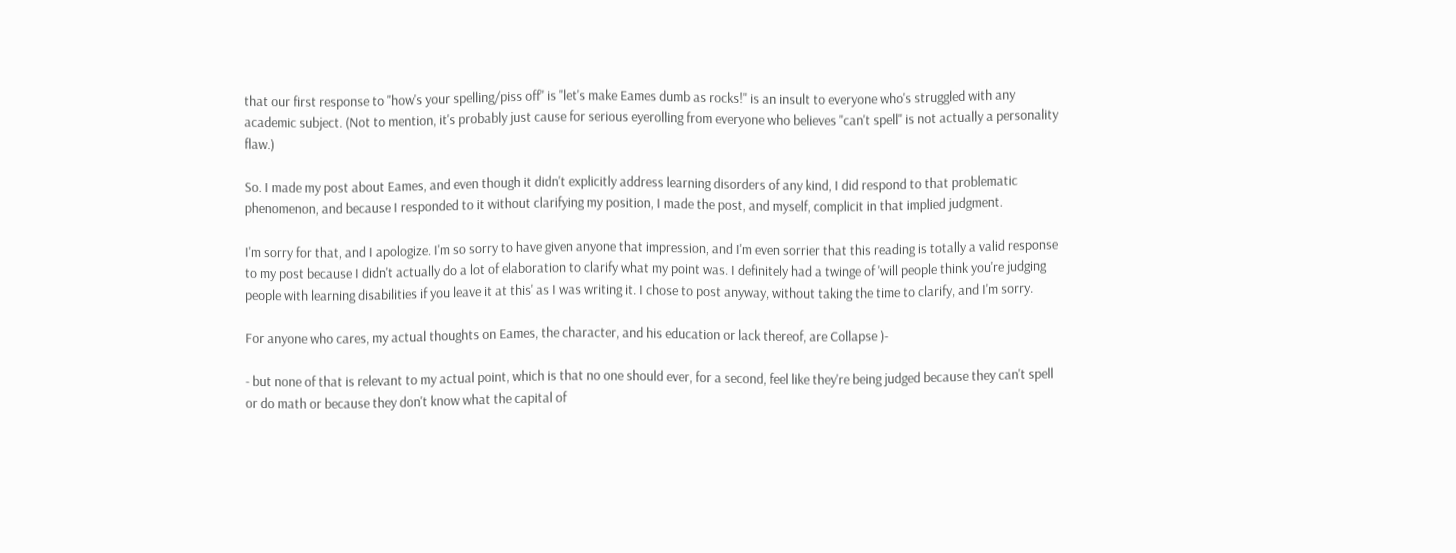that our first response to "how's your spelling/piss off" is "let's make Eames dumb as rocks!" is an insult to everyone who's struggled with any academic subject. (Not to mention, it's probably just cause for serious eyerolling from everyone who believes "can't spell" is not actually a personality flaw.)

So. I made my post about Eames, and even though it didn't explicitly address learning disorders of any kind, I did respond to that problematic phenomenon, and because I responded to it without clarifying my position, I made the post, and myself, complicit in that implied judgment.

I'm sorry for that, and I apologize. I'm so sorry to have given anyone that impression, and I'm even sorrier that this reading is totally a valid response to my post because I didn't actually do a lot of elaboration to clarify what my point was. I definitely had a twinge of 'will people think you're judging people with learning disabilities if you leave it at this' as I was writing it. I chose to post anyway, without taking the time to clarify, and I'm sorry.

For anyone who cares, my actual thoughts on Eames, the character, and his education or lack thereof, are Collapse )-

- but none of that is relevant to my actual point, which is that no one should ever, for a second, feel like they're being judged because they can't spell or do math or because they don't know what the capital of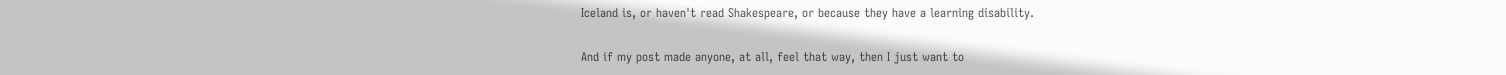Iceland is, or haven't read Shakespeare, or because they have a learning disability.

And if my post made anyone, at all, feel that way, then I just want to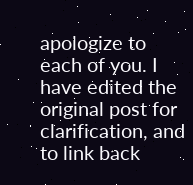apologize to each of you. I have edited the original post for clarification, and to link back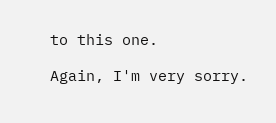to this one.

Again, I'm very sorry.